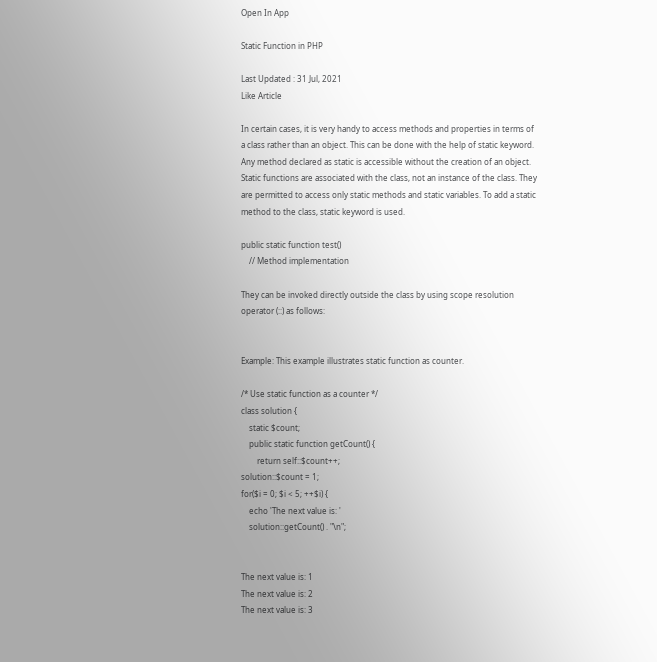Open In App

Static Function in PHP

Last Updated : 31 Jul, 2021
Like Article

In certain cases, it is very handy to access methods and properties in terms of a class rather than an object. This can be done with the help of static keyword. Any method declared as static is accessible without the creation of an object. Static functions are associated with the class, not an instance of the class. They are permitted to access only static methods and static variables. To add a static method to the class, static keyword is used.

public static function test()
    // Method implementation

They can be invoked directly outside the class by using scope resolution operator (::) as follows:


Example: This example illustrates static function as counter.

/* Use static function as a counter */
class solution {
    static $count;
    public static function getCount() {
        return self::$count++;
solution::$count = 1;
for($i = 0; $i < 5; ++$i) {
    echo 'The next value is: '
    solution::getCount() . "\n";


The next value is: 1
The next value is: 2
The next value is: 3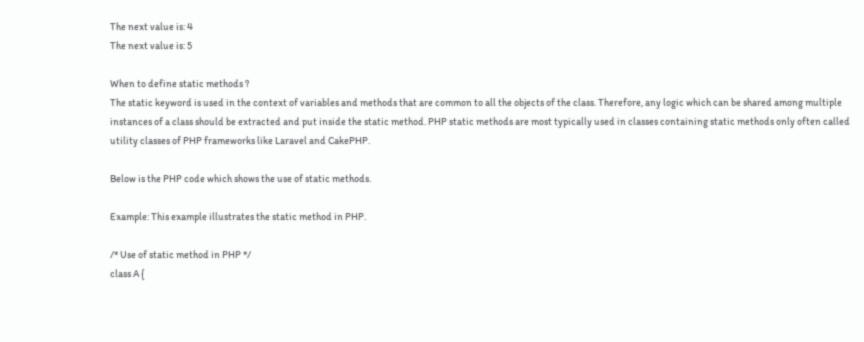The next value is: 4
The next value is: 5

When to define static methods ?
The static keyword is used in the context of variables and methods that are common to all the objects of the class. Therefore, any logic which can be shared among multiple instances of a class should be extracted and put inside the static method. PHP static methods are most typically used in classes containing static methods only often called utility classes of PHP frameworks like Laravel and CakePHP.

Below is the PHP code which shows the use of static methods.

Example: This example illustrates the static method in PHP.

/* Use of static method in PHP */
class A {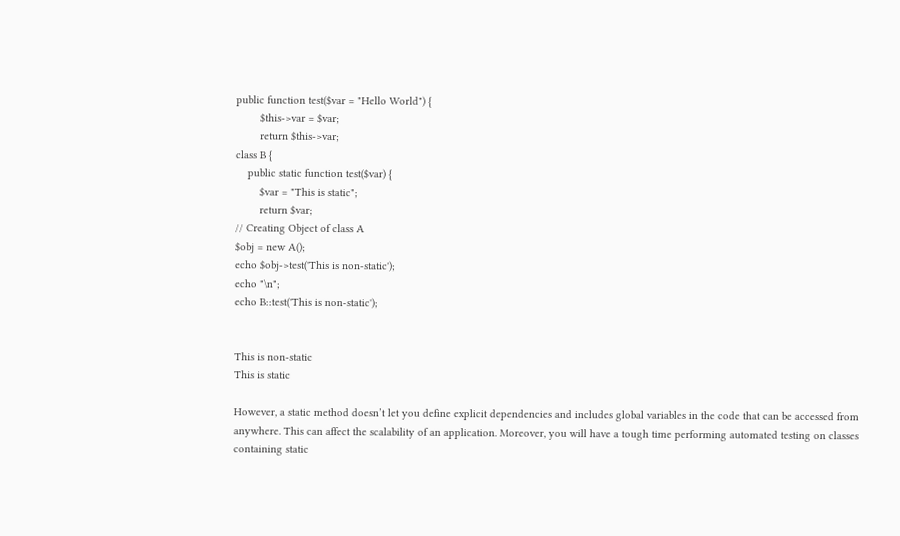public function test($var = "Hello World") {
        $this->var = $var;
        return $this->var;
class B {
    public static function test($var) {
        $var = "This is static";
        return $var;
// Creating Object of class A
$obj = new A();
echo $obj->test('This is non-static');
echo "\n";
echo B::test('This is non-static');


This is non-static
This is static

However, a static method doesn’t let you define explicit dependencies and includes global variables in the code that can be accessed from anywhere. This can affect the scalability of an application. Moreover, you will have a tough time performing automated testing on classes containing static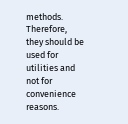methods. Therefore, they should be used for utilities and not for convenience reasons.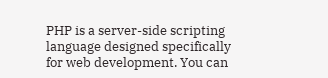PHP is a server-side scripting language designed specifically for web development. You can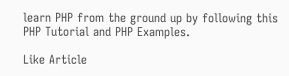learn PHP from the ground up by following this PHP Tutorial and PHP Examples.

Like Article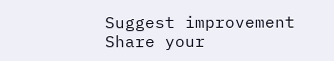Suggest improvement
Share your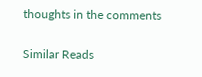thoughts in the comments

Similar Reads